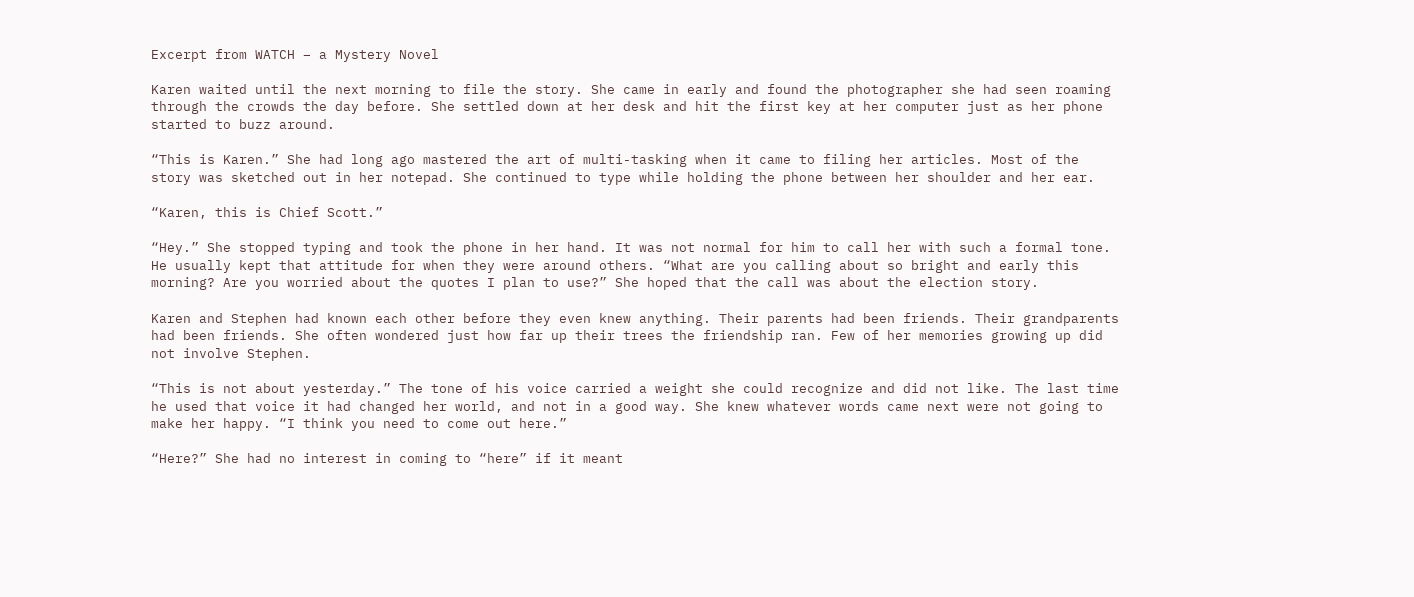Excerpt from WATCH – a Mystery Novel

Karen waited until the next morning to file the story. She came in early and found the photographer she had seen roaming through the crowds the day before. She settled down at her desk and hit the first key at her computer just as her phone started to buzz around.

“This is Karen.” She had long ago mastered the art of multi-tasking when it came to filing her articles. Most of the story was sketched out in her notepad. She continued to type while holding the phone between her shoulder and her ear.

“Karen, this is Chief Scott.”

“Hey.” She stopped typing and took the phone in her hand. It was not normal for him to call her with such a formal tone. He usually kept that attitude for when they were around others. “What are you calling about so bright and early this morning? Are you worried about the quotes I plan to use?” She hoped that the call was about the election story.

Karen and Stephen had known each other before they even knew anything. Their parents had been friends. Their grandparents had been friends. She often wondered just how far up their trees the friendship ran. Few of her memories growing up did not involve Stephen.

“This is not about yesterday.” The tone of his voice carried a weight she could recognize and did not like. The last time he used that voice it had changed her world, and not in a good way. She knew whatever words came next were not going to make her happy. “I think you need to come out here.”

“Here?” She had no interest in coming to “here” if it meant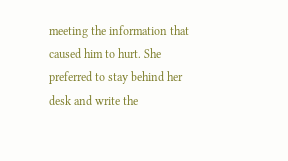meeting the information that caused him to hurt. She preferred to stay behind her desk and write the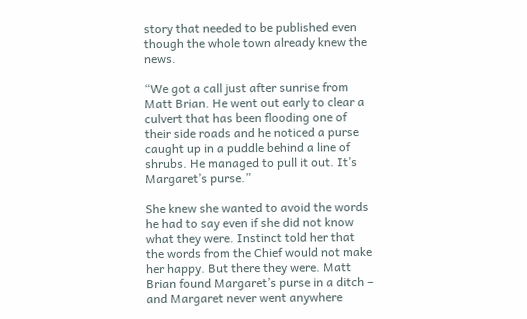story that needed to be published even though the whole town already knew the news.

“We got a call just after sunrise from Matt Brian. He went out early to clear a culvert that has been flooding one of their side roads and he noticed a purse caught up in a puddle behind a line of shrubs. He managed to pull it out. It’s Margaret’s purse.”

She knew she wanted to avoid the words he had to say even if she did not know what they were. Instinct told her that the words from the Chief would not make her happy. But there they were. Matt Brian found Margaret’s purse in a ditch – and Margaret never went anywhere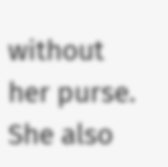without her purse. She also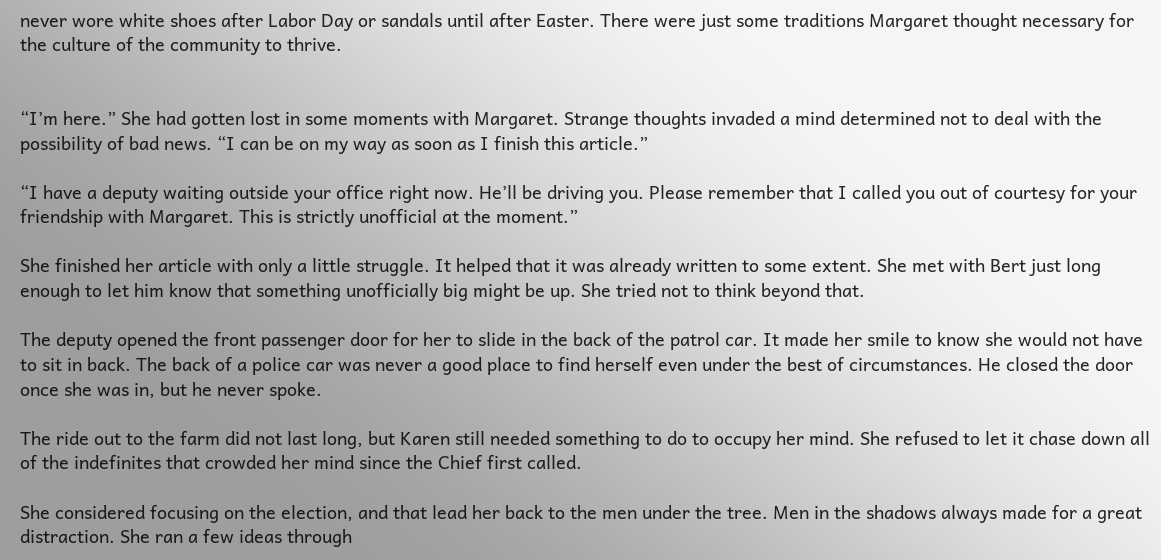never wore white shoes after Labor Day or sandals until after Easter. There were just some traditions Margaret thought necessary for the culture of the community to thrive.


“I’m here.” She had gotten lost in some moments with Margaret. Strange thoughts invaded a mind determined not to deal with the possibility of bad news. “I can be on my way as soon as I finish this article.”

“I have a deputy waiting outside your office right now. He’ll be driving you. Please remember that I called you out of courtesy for your friendship with Margaret. This is strictly unofficial at the moment.”

She finished her article with only a little struggle. It helped that it was already written to some extent. She met with Bert just long enough to let him know that something unofficially big might be up. She tried not to think beyond that.

The deputy opened the front passenger door for her to slide in the back of the patrol car. It made her smile to know she would not have to sit in back. The back of a police car was never a good place to find herself even under the best of circumstances. He closed the door once she was in, but he never spoke.

The ride out to the farm did not last long, but Karen still needed something to do to occupy her mind. She refused to let it chase down all of the indefinites that crowded her mind since the Chief first called.

She considered focusing on the election, and that lead her back to the men under the tree. Men in the shadows always made for a great distraction. She ran a few ideas through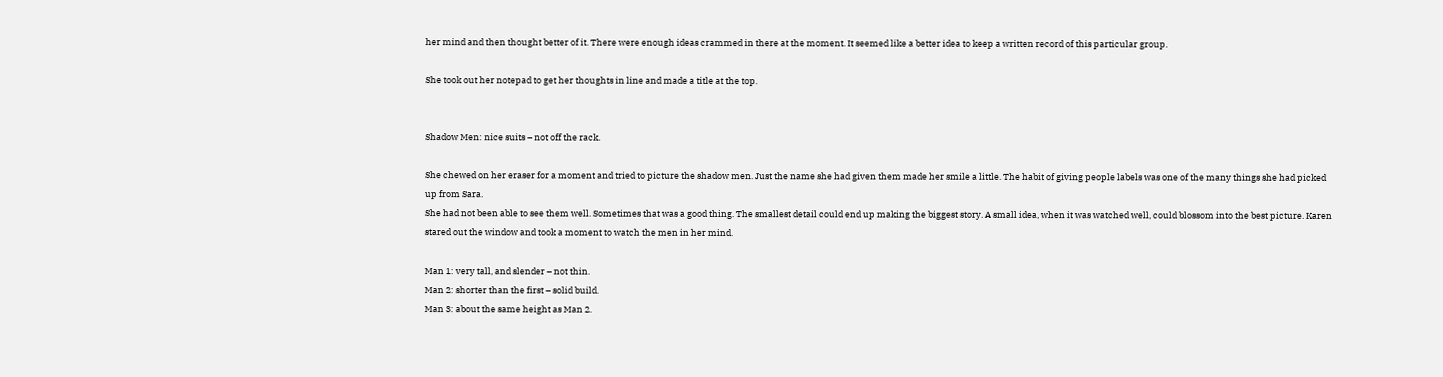her mind and then thought better of it. There were enough ideas crammed in there at the moment. It seemed like a better idea to keep a written record of this particular group.

She took out her notepad to get her thoughts in line and made a title at the top.


Shadow Men: nice suits – not off the rack.

She chewed on her eraser for a moment and tried to picture the shadow men. Just the name she had given them made her smile a little. The habit of giving people labels was one of the many things she had picked up from Sara.
She had not been able to see them well. Sometimes that was a good thing. The smallest detail could end up making the biggest story. A small idea, when it was watched well, could blossom into the best picture. Karen stared out the window and took a moment to watch the men in her mind.

Man 1: very tall, and slender – not thin.
Man 2: shorter than the first – solid build.
Man 3: about the same height as Man 2.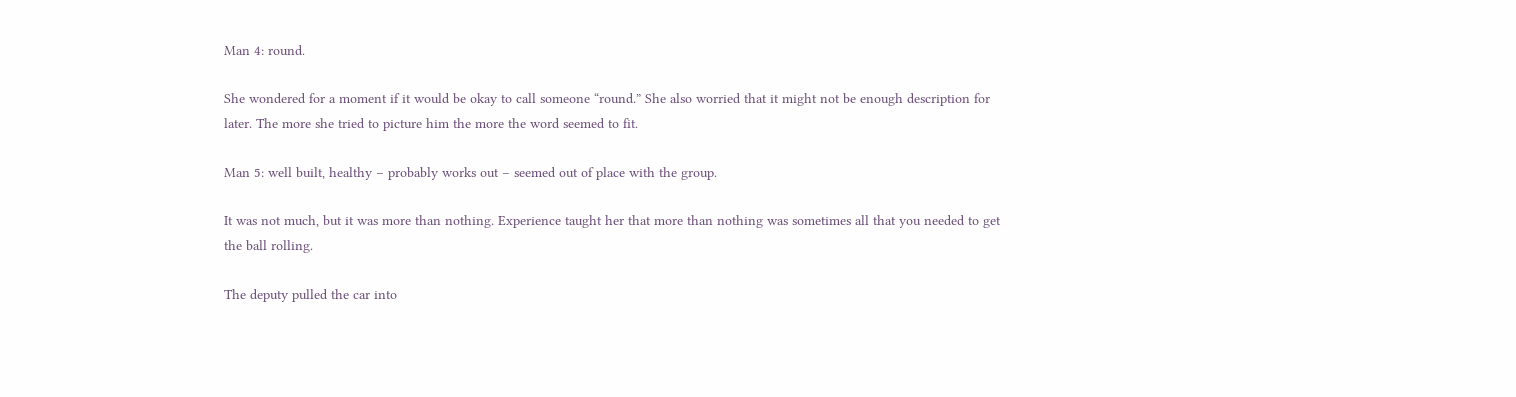Man 4: round.

She wondered for a moment if it would be okay to call someone “round.” She also worried that it might not be enough description for later. The more she tried to picture him the more the word seemed to fit.

Man 5: well built, healthy – probably works out – seemed out of place with the group.

It was not much, but it was more than nothing. Experience taught her that more than nothing was sometimes all that you needed to get the ball rolling.

The deputy pulled the car into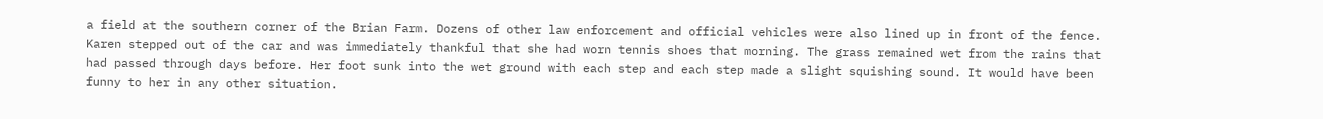a field at the southern corner of the Brian Farm. Dozens of other law enforcement and official vehicles were also lined up in front of the fence. Karen stepped out of the car and was immediately thankful that she had worn tennis shoes that morning. The grass remained wet from the rains that had passed through days before. Her foot sunk into the wet ground with each step and each step made a slight squishing sound. It would have been funny to her in any other situation.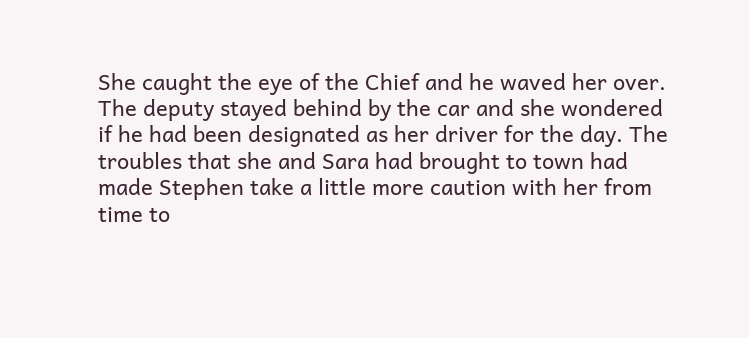She caught the eye of the Chief and he waved her over. The deputy stayed behind by the car and she wondered if he had been designated as her driver for the day. The troubles that she and Sara had brought to town had made Stephen take a little more caution with her from time to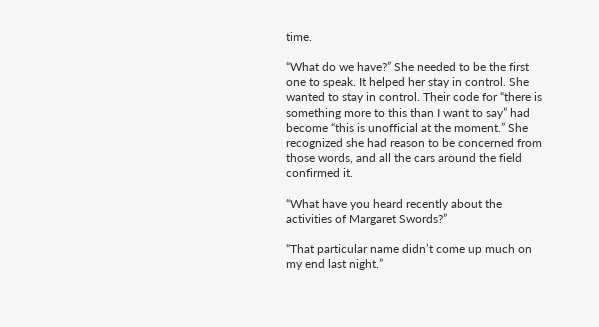time.

“What do we have?” She needed to be the first one to speak. It helped her stay in control. She wanted to stay in control. Their code for “there is something more to this than I want to say” had become “this is unofficial at the moment.” She recognized she had reason to be concerned from those words, and all the cars around the field confirmed it.

“What have you heard recently about the activities of Margaret Swords?”

“That particular name didn’t come up much on my end last night.”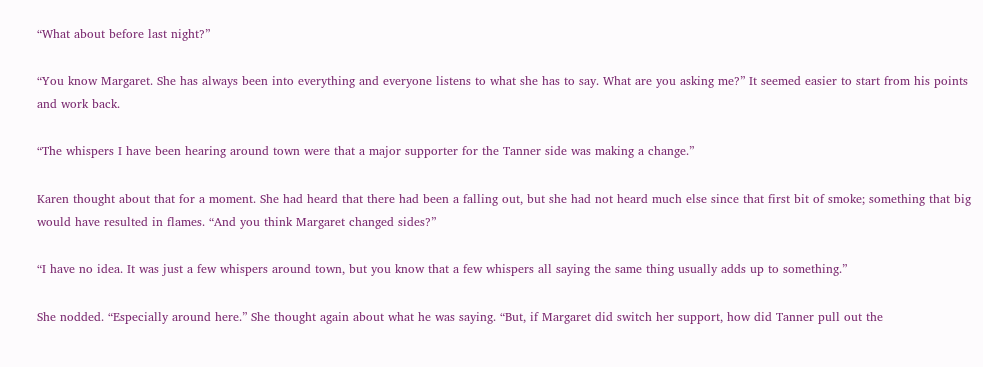“What about before last night?”

“You know Margaret. She has always been into everything and everyone listens to what she has to say. What are you asking me?” It seemed easier to start from his points and work back.

“The whispers I have been hearing around town were that a major supporter for the Tanner side was making a change.”

Karen thought about that for a moment. She had heard that there had been a falling out, but she had not heard much else since that first bit of smoke; something that big would have resulted in flames. “And you think Margaret changed sides?”

“I have no idea. It was just a few whispers around town, but you know that a few whispers all saying the same thing usually adds up to something.”

She nodded. “Especially around here.” She thought again about what he was saying. “But, if Margaret did switch her support, how did Tanner pull out the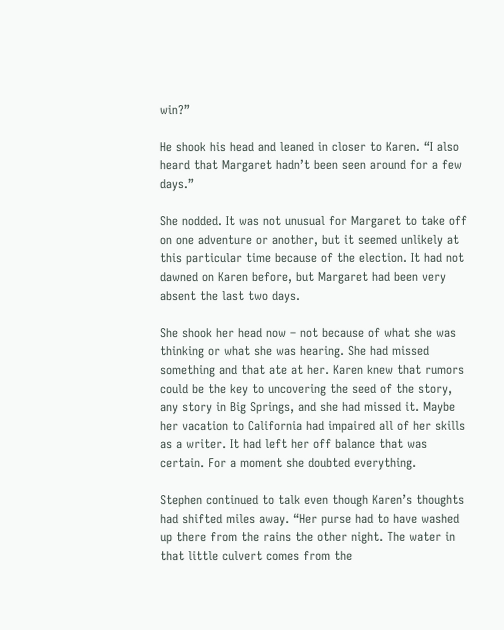win?”

He shook his head and leaned in closer to Karen. “I also heard that Margaret hadn’t been seen around for a few days.”

She nodded. It was not unusual for Margaret to take off on one adventure or another, but it seemed unlikely at this particular time because of the election. It had not dawned on Karen before, but Margaret had been very absent the last two days.

She shook her head now – not because of what she was thinking or what she was hearing. She had missed something and that ate at her. Karen knew that rumors could be the key to uncovering the seed of the story, any story in Big Springs, and she had missed it. Maybe her vacation to California had impaired all of her skills as a writer. It had left her off balance that was certain. For a moment she doubted everything.

Stephen continued to talk even though Karen’s thoughts had shifted miles away. “Her purse had to have washed up there from the rains the other night. The water in that little culvert comes from the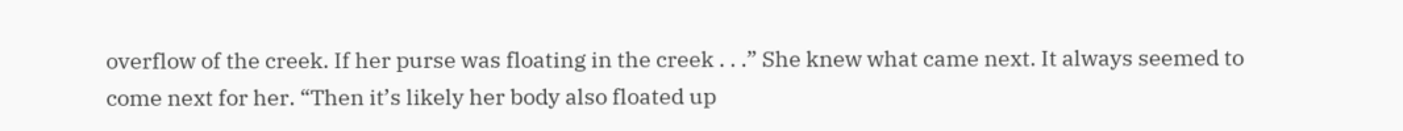overflow of the creek. If her purse was floating in the creek . . .” She knew what came next. It always seemed to come next for her. “Then it’s likely her body also floated up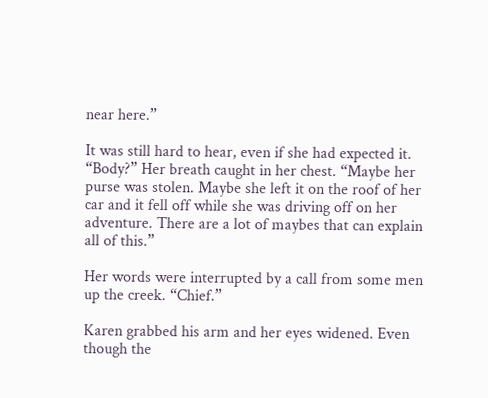near here.”

It was still hard to hear, even if she had expected it. “Body?” Her breath caught in her chest. “Maybe her purse was stolen. Maybe she left it on the roof of her car and it fell off while she was driving off on her adventure. There are a lot of maybes that can explain all of this.”

Her words were interrupted by a call from some men up the creek. “Chief.”

Karen grabbed his arm and her eyes widened. Even though the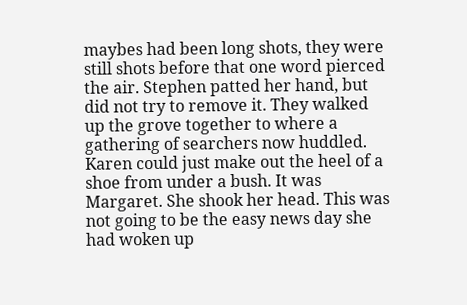maybes had been long shots, they were still shots before that one word pierced the air. Stephen patted her hand, but did not try to remove it. They walked up the grove together to where a gathering of searchers now huddled. Karen could just make out the heel of a shoe from under a bush. It was Margaret. She shook her head. This was not going to be the easy news day she had woken up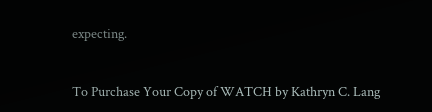expecting.


To Purchase Your Copy of WATCH by Kathryn C. Lang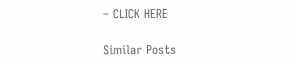– CLICK HERE

Similar Posts